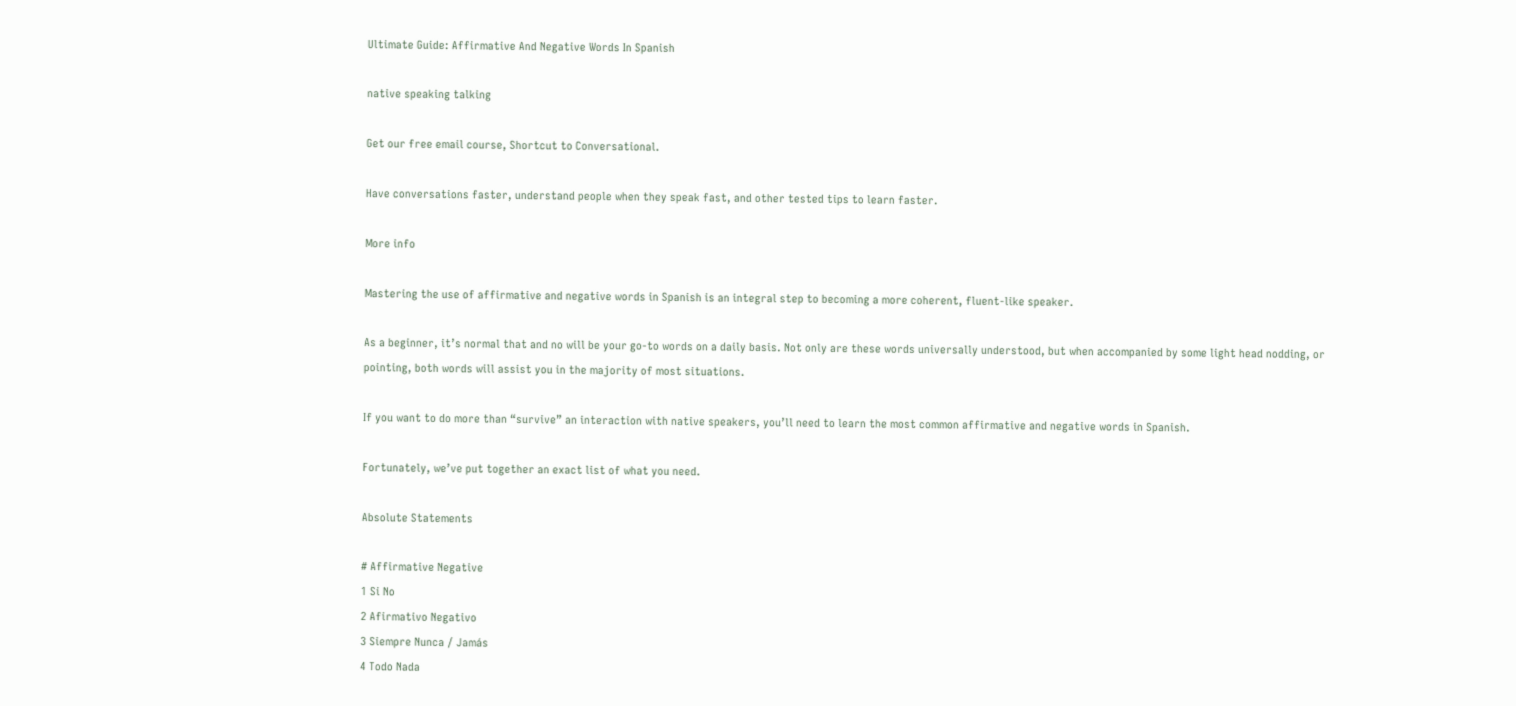Ultimate Guide: Affirmative And Negative Words In Spanish

native speaking talking

Get our free email course, Shortcut to Conversational.

Have conversations faster, understand people when they speak fast, and other tested tips to learn faster.

More info

Mastering the use of affirmative and negative words in Spanish is an integral step to becoming a more coherent, fluent-like speaker.

As a beginner, it’s normal that and no will be your go-to words on a daily basis. Not only are these words universally understood, but when accompanied by some light head nodding, or pointing, both words will assist you in the majority of most situations.

If you want to do more than “survive” an interaction with native speakers, you’ll need to learn the most common affirmative and negative words in Spanish.

Fortunately, we’ve put together an exact list of what you need.

Absolute Statements

# Affirmative Negative
1 Si No
2 Afirmativo Negativo
3 Siempre Nunca / Jamás
4 Todo Nada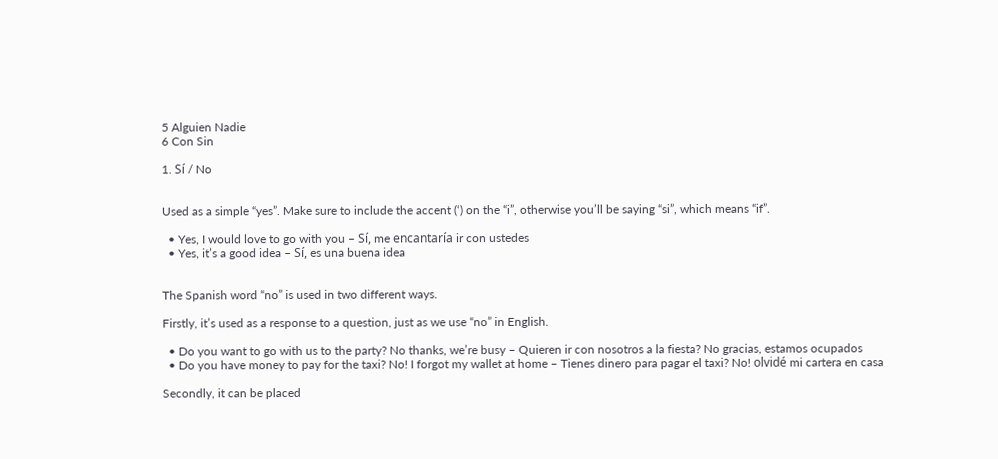5 Alguien Nadie
6 Con Sin

1. Sí / No


Used as a simple “yes”. Make sure to include the accent (‘) on the “i”, otherwise you’ll be saying “si”, which means “if”.

  • Yes, I would love to go with you – Sí, me encantaría ir con ustedes
  • Yes, it’s a good idea – Sí, es una buena idea


The Spanish word “no” is used in two different ways.

Firstly, it’s used as a response to a question, just as we use “no” in English.

  • Do you want to go with us to the party? No thanks, we’re busy – Quieren ir con nosotros a la fiesta? No gracias, estamos ocupados
  • Do you have money to pay for the taxi? No! I forgot my wallet at home – Tienes dinero para pagar el taxi? No! olvidé mi cartera en casa

Secondly, it can be placed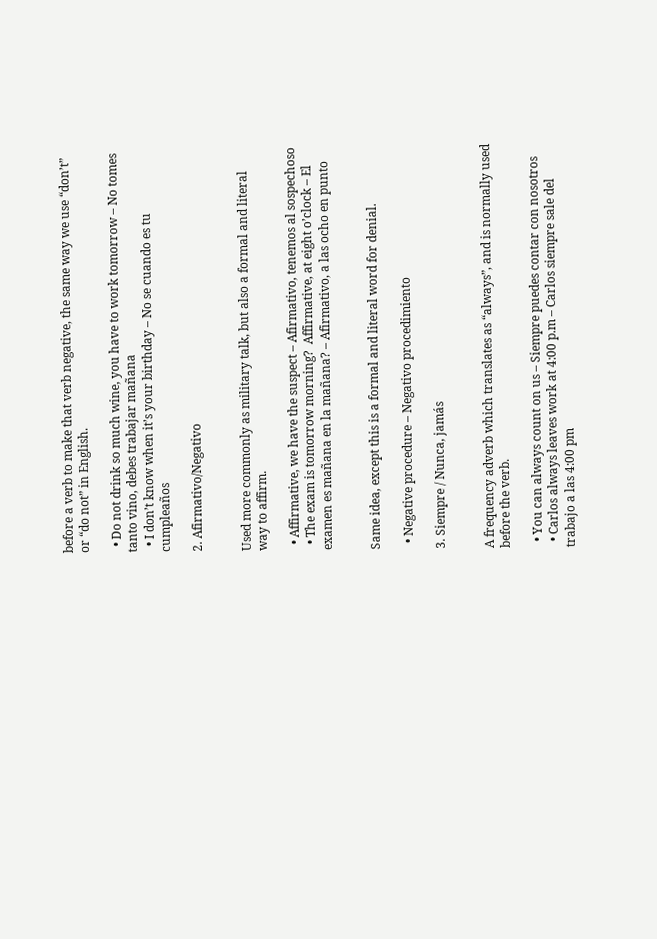before a verb to make that verb negative, the same way we use “don’t” or “do not” in English.

  • Do not drink so much wine, you have to work tomorrow – No tomes tanto vino, debes trabajar mañana
  • I don’t know when it’s your birthday – No se cuando es tu cumpleaños

2. Afirmativo/Negativo


Used more commonly as military talk, but also a formal and literal way to affirm.

  • Affirmative, we have the suspect – Afirmativo, tenemos al sospechoso
  • The exam is tomorrow morning?  Affirmative, at eight o’clock – El examen es mañana en la mañana? – Afirmativo, a las ocho en punto


Same idea, except this is a formal and literal word for denial.

  • Negative procedure – Negativo procedimiento

3. Siempre / Nunca, jamás


A frequency adverb which translates as “always”, and is normally used before the verb.

  • You can always count on us – Siempre puedes contar con nosotros
  • Carlos always leaves work at 4:00 p.m – Carlos siempre sale del trabajo a las 4:00 pm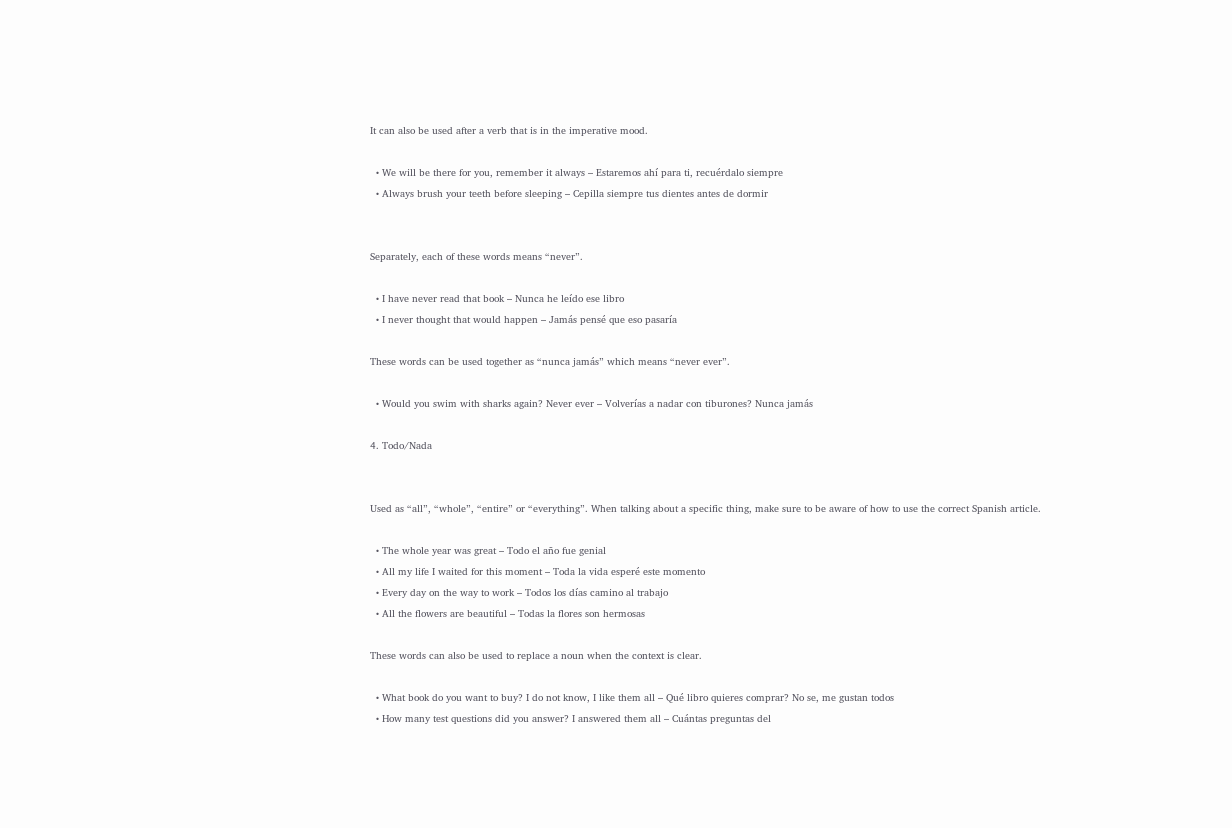It can also be used after a verb that is in the imperative mood.

  • We will be there for you, remember it always – Estaremos ahí para ti, recuérdalo siempre
  • Always brush your teeth before sleeping – Cepilla siempre tus dientes antes de dormir


Separately, each of these words means “never”.

  • I have never read that book – Nunca he leído ese libro
  • I never thought that would happen – Jamás pensé que eso pasaría

These words can be used together as “nunca jamás” which means “never ever”.

  • Would you swim with sharks again? Never ever – Volverías a nadar con tiburones? Nunca jamás

4. Todo/Nada


Used as “all”, “whole”, “entire” or “everything”. When talking about a specific thing, make sure to be aware of how to use the correct Spanish article.

  • The whole year was great – Todo el año fue genial
  • All my life I waited for this moment – Toda la vida esperé este momento
  • Every day on the way to work – Todos los días camino al trabajo
  • All the flowers are beautiful – Todas la flores son hermosas

These words can also be used to replace a noun when the context is clear.

  • What book do you want to buy? I do not know, I like them all – Qué libro quieres comprar? No se, me gustan todos
  • How many test questions did you answer? I answered them all – Cuántas preguntas del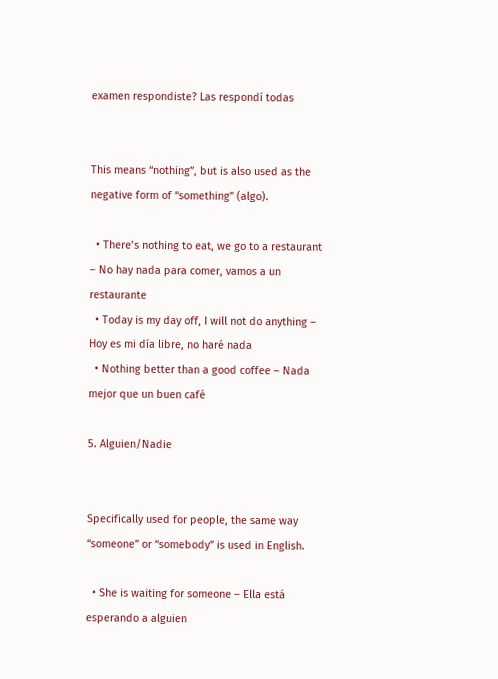examen respondiste? Las respondí todas


This means “nothing”, but is also used as the negative form of “something” (algo).

  • There’s nothing to eat, we go to a restaurant – No hay nada para comer, vamos a un restaurante
  • Today is my day off, I will not do anything – Hoy es mi día libre, no haré nada
  • Nothing better than a good coffee – Nada mejor que un buen café

5. Alguien/Nadie


Specifically used for people, the same way “someone” or “somebody” is used in English.

  • She is waiting for someone – Ella está esperando a alguien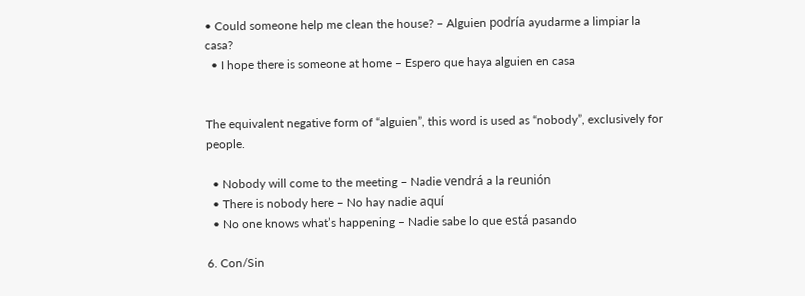• Could someone help me clean the house? – Alguien podría ayudarme a limpiar la casa?
  • I hope there is someone at home – Espero que haya alguien en casa


The equivalent negative form of “alguien”, this word is used as “nobody”, exclusively for people.

  • Nobody will come to the meeting – Nadie vendrá a la reunión
  • There is nobody here – No hay nadie aquí
  • No one knows what’s happening – Nadie sabe lo que está pasando

6. Con/Sin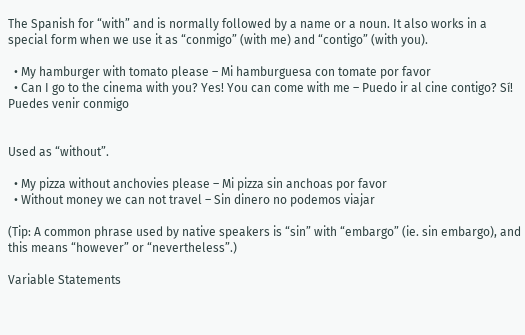The Spanish for “with” and is normally followed by a name or a noun. It also works in a special form when we use it as “conmigo” (with me) and “contigo” (with you).

  • My hamburger with tomato please – Mi hamburguesa con tomate por favor
  • Can I go to the cinema with you? Yes! You can come with me – Puedo ir al cine contigo? Sí! Puedes venir conmigo


Used as “without”.

  • My pizza without anchovies please – Mi pizza sin anchoas por favor
  • Without money we can not travel – Sin dinero no podemos viajar

(Tip: A common phrase used by native speakers is “sin” with “embargo” (ie. sin embargo), and this means “however” or “nevertheless”.)

Variable Statements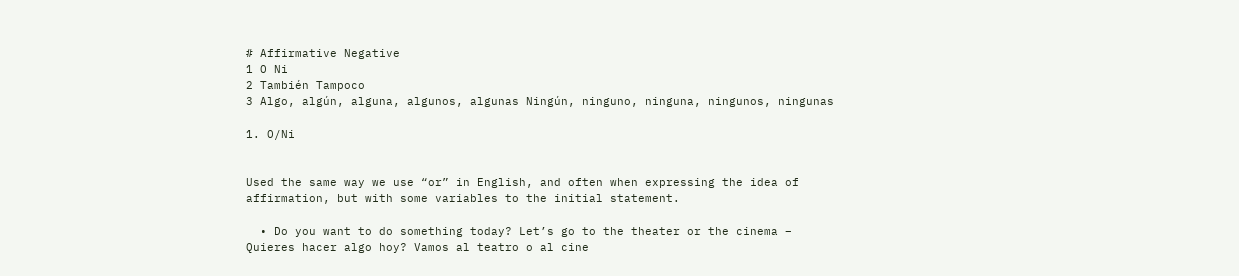# Affirmative Negative
1 O Ni
2 También Tampoco
3 Algo, algún, alguna, algunos, algunas Ningún, ninguno, ninguna, ningunos, ningunas

1. O/Ni


Used the same way we use “or” in English, and often when expressing the idea of affirmation, but with some variables to the initial statement.

  • Do you want to do something today? Let’s go to the theater or the cinema – Quieres hacer algo hoy? Vamos al teatro o al cine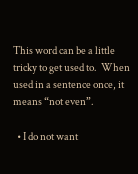This word can be a little tricky to get used to.  When used in a sentence once, it means “not even”.

  • I do not want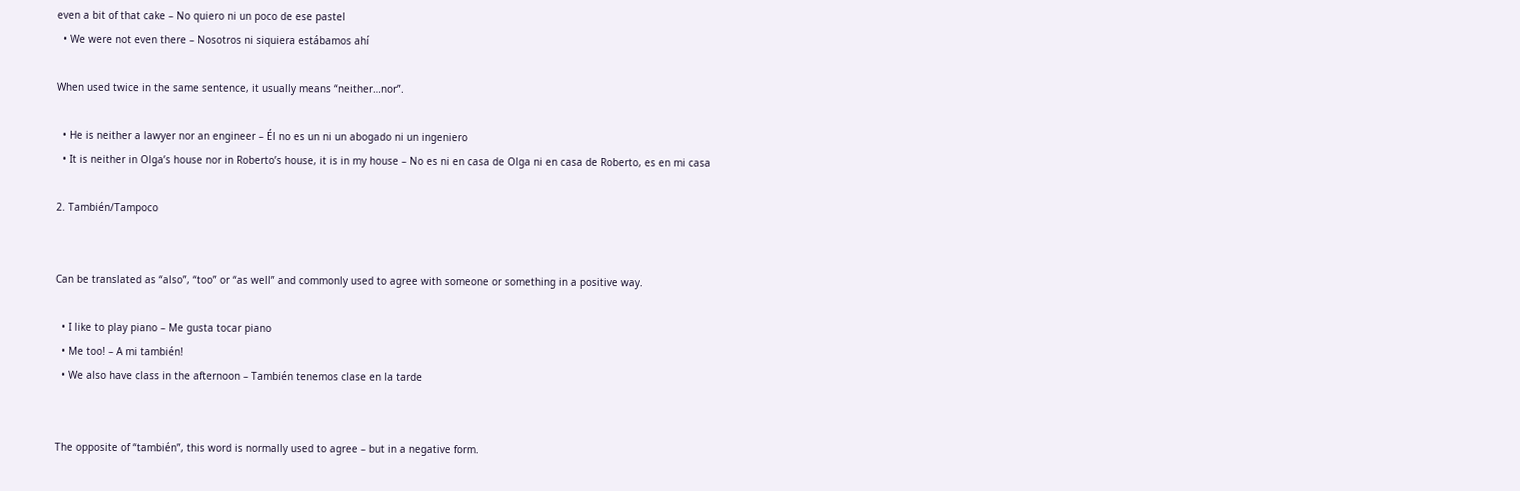even a bit of that cake – No quiero ni un poco de ese pastel
  • We were not even there – Nosotros ni siquiera estábamos ahí

When used twice in the same sentence, it usually means “neither…nor”.

  • He is neither a lawyer nor an engineer – Él no es un ni un abogado ni un ingeniero
  • It is neither in Olga’s house nor in Roberto’s house, it is in my house – No es ni en casa de Olga ni en casa de Roberto, es en mi casa

2. También/Tampoco


Can be translated as “also”, “too” or “as well” and commonly used to agree with someone or something in a positive way.

  • I like to play piano – Me gusta tocar piano
  • Me too! – A mi también!
  • We also have class in the afternoon – También tenemos clase en la tarde


The opposite of “también”, this word is normally used to agree – but in a negative form.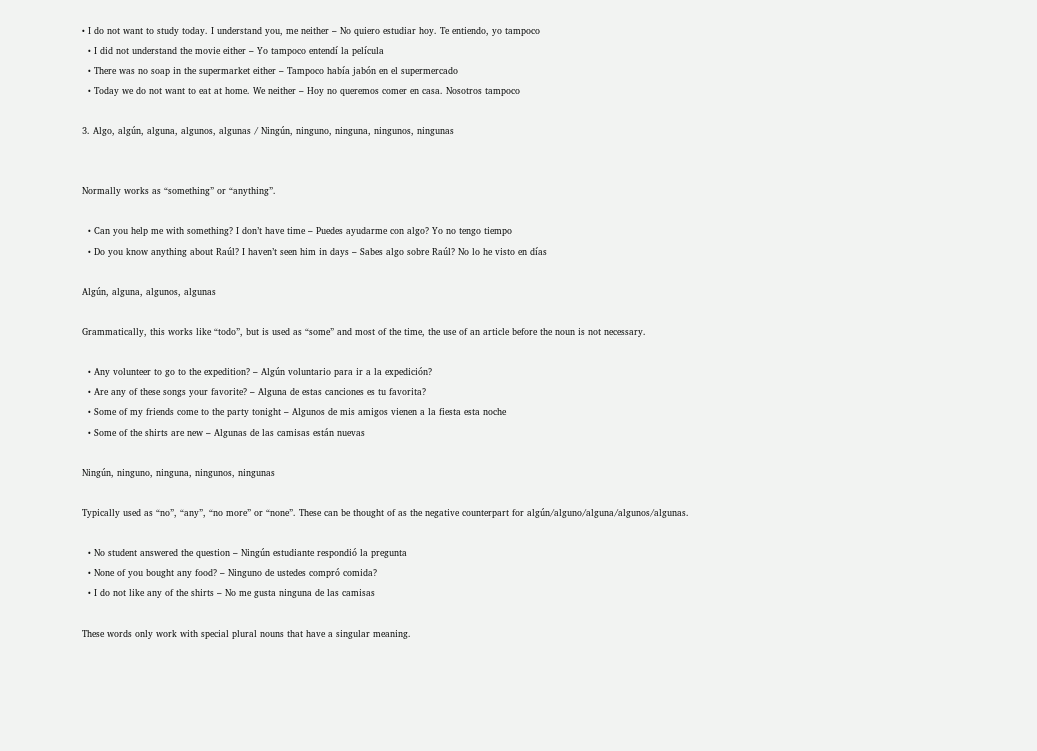• I do not want to study today. I understand you, me neither – No quiero estudiar hoy. Te entiendo, yo tampoco
  • I did not understand the movie either – Yo tampoco entendí la película
  • There was no soap in the supermarket either – Tampoco había jabón en el supermercado
  • Today we do not want to eat at home. We neither – Hoy no queremos comer en casa. Nosotros tampoco

3. Algo, algún, alguna, algunos, algunas / Ningún, ninguno, ninguna, ningunos, ningunas


Normally works as “something” or “anything”.

  • Can you help me with something? I don’t have time – Puedes ayudarme con algo? Yo no tengo tiempo
  • Do you know anything about Raúl? I haven’t seen him in days – Sabes algo sobre Raúl? No lo he visto en días

Algún, alguna, algunos, algunas

Grammatically, this works like “todo”, but is used as “some” and most of the time, the use of an article before the noun is not necessary.

  • Any volunteer to go to the expedition? – Algún voluntario para ir a la expedición?
  • Are any of these songs your favorite? – Alguna de estas canciones es tu favorita?
  • Some of my friends come to the party tonight – Algunos de mis amigos vienen a la fiesta esta noche
  • Some of the shirts are new – Algunas de las camisas están nuevas

Ningún, ninguno, ninguna, ningunos, ningunas

Typically used as “no”, “any”, “no more” or “none”. These can be thought of as the negative counterpart for algún/alguno/alguna/algunos/algunas.

  • No student answered the question – Ningún estudiante respondió la pregunta
  • None of you bought any food? – Ninguno de ustedes compró comida?
  • I do not like any of the shirts – No me gusta ninguna de las camisas

These words only work with special plural nouns that have a singular meaning.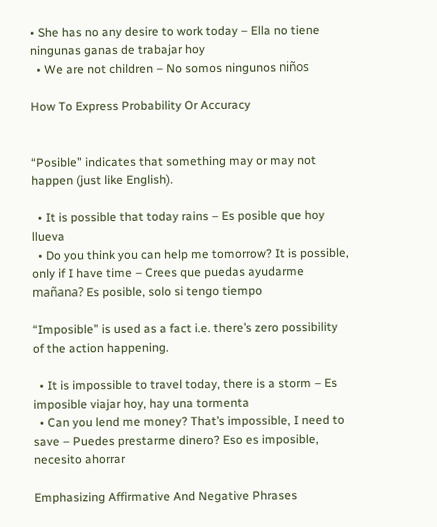• She has no any desire to work today – Ella no tiene ningunas ganas de trabajar hoy
  • We are not children – No somos ningunos niños

How To Express Probability Or Accuracy


“Posible” indicates that something may or may not happen (just like English).

  • It is possible that today rains – Es posible que hoy llueva
  • Do you think you can help me tomorrow? It is possible, only if I have time – Crees que puedas ayudarme mañana? Es posible, solo si tengo tiempo

“Imposible” is used as a fact i.e. there’s zero possibility of the action happening.

  • It is impossible to travel today, there is a storm – Es imposible viajar hoy, hay una tormenta
  • Can you lend me money? That’s impossible, I need to save – Puedes prestarme dinero? Eso es imposible, necesito ahorrar

Emphasizing Affirmative And Negative Phrases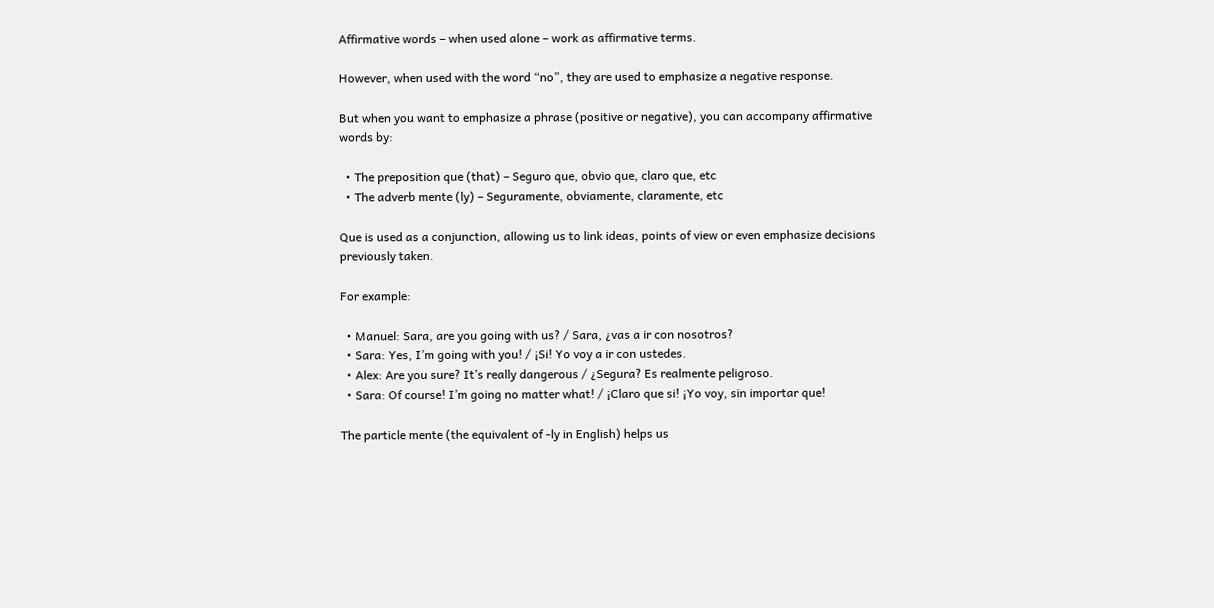Affirmative words – when used alone – work as affirmative terms.

However, when used with the word “no”, they are used to emphasize a negative response.

But when you want to emphasize a phrase (positive or negative), you can accompany affirmative words by:

  • The preposition que (that) – Seguro que, obvio que, claro que, etc
  • The adverb mente (ly) – Seguramente, obviamente, claramente, etc

Que is used as a conjunction, allowing us to link ideas, points of view or even emphasize decisions previously taken.

For example:

  • Manuel: Sara, are you going with us? / Sara, ¿vas a ir con nosotros?
  • Sara: Yes, I’m going with you! / ¡Si! Yo voy a ir con ustedes.
  • Alex: Are you sure? It’s really dangerous / ¿Segura? Es realmente peligroso.
  • Sara: Of course! I’m going no matter what! / ¡Claro que si! ¡Yo voy, sin importar que!

The particle mente (the equivalent of -ly in English) helps us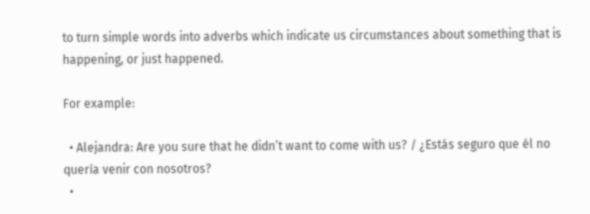to turn simple words into adverbs which indicate us circumstances about something that is happening, or just happened.

For example:

  • Alejandra: Are you sure that he didn’t want to come with us? / ¿Estás seguro que él no quería venir con nosotros?
  •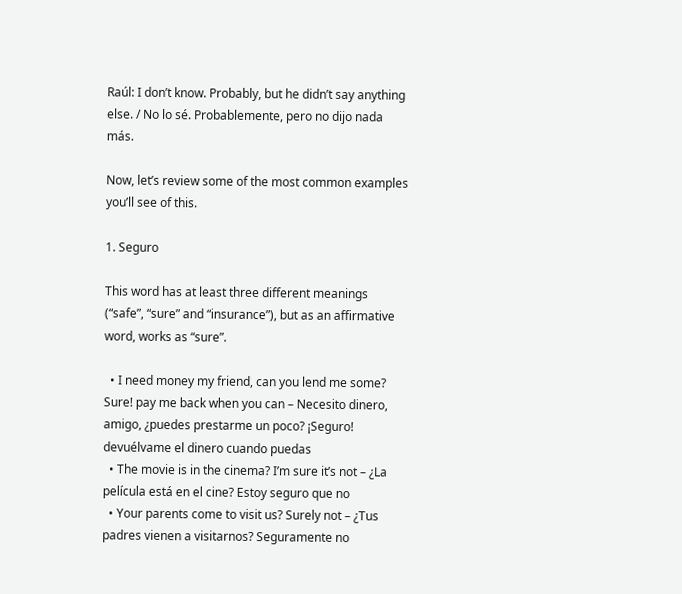Raúl: I don’t know. Probably, but he didn’t say anything else. / No lo sé. Probablemente, pero no dijo nada más.

Now, let’s review some of the most common examples you’ll see of this.

1. Seguro

This word has at least three different meanings  (“safe”, “sure” and “insurance”), but as an affirmative word, works as “sure”.

  • I need money my friend, can you lend me some? Sure! pay me back when you can – Necesito dinero, amigo, ¿puedes prestarme un poco? ¡Seguro! devuélvame el dinero cuando puedas
  • The movie is in the cinema? I’m sure it’s not – ¿La película está en el cine? Estoy seguro que no
  • Your parents come to visit us? Surely not – ¿Tus padres vienen a visitarnos? Seguramente no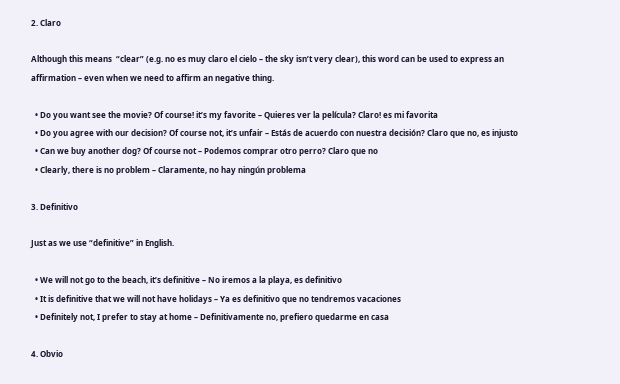2. Claro

Although this means  “clear” (e.g. no es muy claro el cielo – the sky isn’t very clear), this word can be used to express an affirmation – even when we need to affirm an negative thing.

  • Do you want see the movie? Of course! it’s my favorite – Quieres ver la película? Claro! es mi favorita
  • Do you agree with our decision? Of course not, it’s unfair – Estás de acuerdo con nuestra decisión? Claro que no, es injusto
  • Can we buy another dog? Of course not – Podemos comprar otro perro? Claro que no
  • Clearly, there is no problem – Claramente, no hay ningún problema

3. Definitivo

Just as we use “definitive” in English.

  • We will not go to the beach, it’s definitive – No iremos a la playa, es definitivo
  • It is definitive that we will not have holidays – Ya es definitivo que no tendremos vacaciones
  • Definitely not, I prefer to stay at home – Definitivamente no, prefiero quedarme en casa

4. Obvio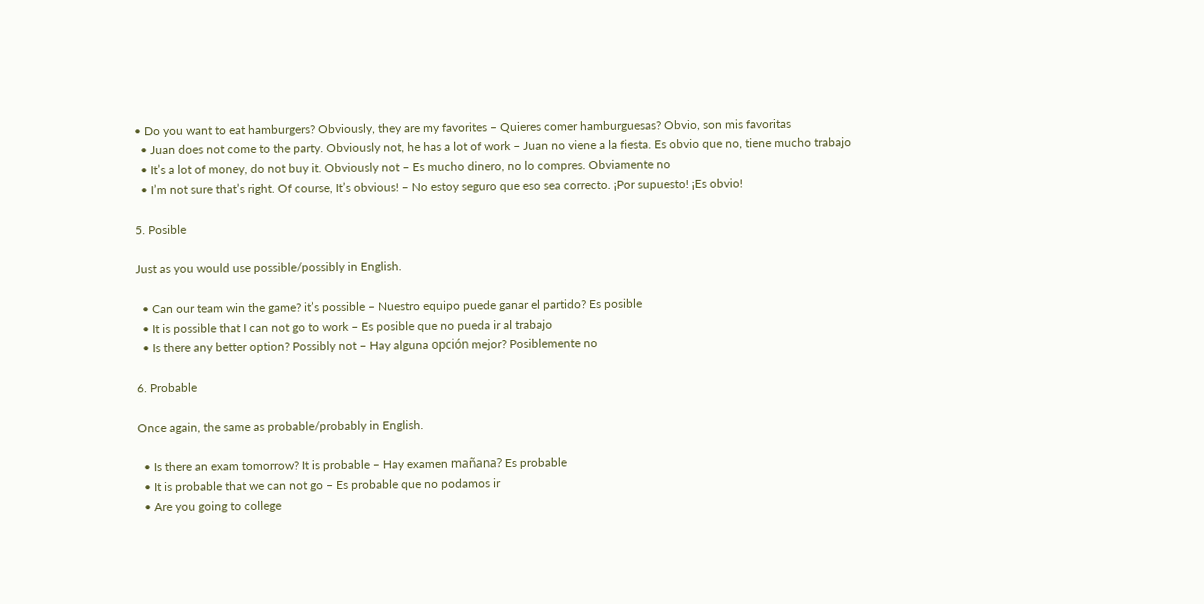• Do you want to eat hamburgers? Obviously, they are my favorites – Quieres comer hamburguesas? Obvio, son mis favoritas
  • Juan does not come to the party. Obviously not, he has a lot of work – Juan no viene a la fiesta. Es obvio que no, tiene mucho trabajo
  • It’s a lot of money, do not buy it. Obviously not – Es mucho dinero, no lo compres. Obviamente no
  • I’m not sure that’s right. Of course, It’s obvious! – No estoy seguro que eso sea correcto. ¡Por supuesto! ¡Es obvio!

5. Posible

Just as you would use possible/possibly in English.

  • Can our team win the game? it’s possible – Nuestro equipo puede ganar el partido? Es posible
  • It is possible that I can not go to work – Es posible que no pueda ir al trabajo
  • Is there any better option? Possibly not – Hay alguna opción mejor? Posiblemente no

6. Probable

Once again, the same as probable/probably in English.

  • Is there an exam tomorrow? It is probable – Hay examen mañana? Es probable
  • It is probable that we can not go – Es probable que no podamos ir
  • Are you going to college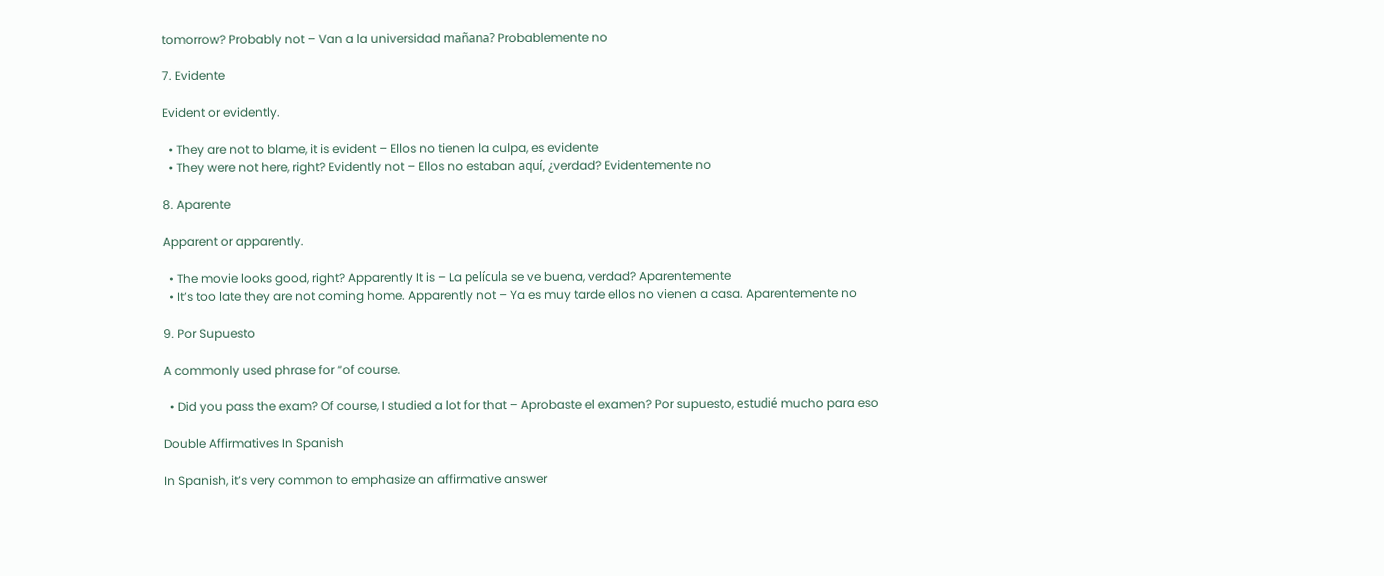tomorrow? Probably not – Van a la universidad mañana? Probablemente no

7. Evidente

Evident or evidently.

  • They are not to blame, it is evident – Ellos no tienen la culpa, es evidente
  • They were not here, right? Evidently not – Ellos no estaban aquí, ¿verdad? Evidentemente no

8. Aparente

Apparent or apparently.

  • The movie looks good, right? Apparently It is – La película se ve buena, verdad? Aparentemente
  • It’s too late they are not coming home. Apparently not – Ya es muy tarde ellos no vienen a casa. Aparentemente no

9. Por Supuesto

A commonly used phrase for “of course.

  • Did you pass the exam? Of course, I studied a lot for that – Aprobaste el examen? Por supuesto, estudié mucho para eso

Double Affirmatives In Spanish

In Spanish, it’s very common to emphasize an affirmative answer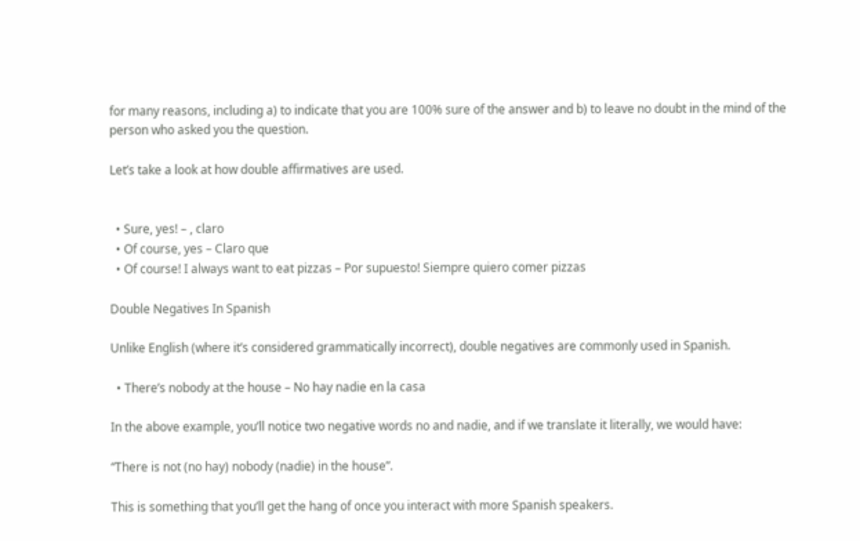for many reasons, including a) to indicate that you are 100% sure of the answer and b) to leave no doubt in the mind of the person who asked you the question.

Let’s take a look at how double affirmatives are used.


  • Sure, yes! – , claro
  • Of course, yes – Claro que
  • Of course! I always want to eat pizzas – Por supuesto! Siempre quiero comer pizzas

Double Negatives In Spanish

Unlike English (where it’s considered grammatically incorrect), double negatives are commonly used in Spanish.

  • There’s nobody at the house – No hay nadie en la casa

In the above example, you’ll notice two negative words no and nadie, and if we translate it literally, we would have:

“There is not (no hay) nobody (nadie) in the house”.

This is something that you’ll get the hang of once you interact with more Spanish speakers.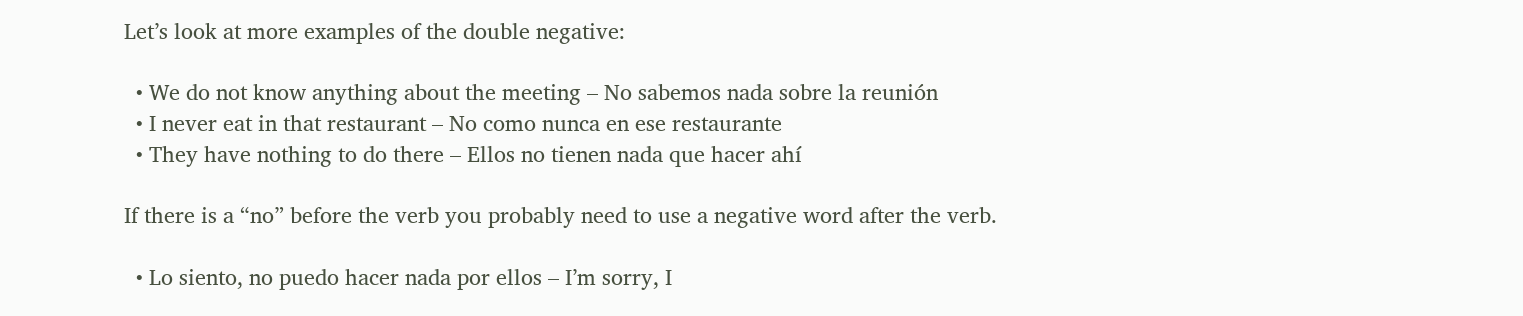Let’s look at more examples of the double negative:

  • We do not know anything about the meeting – No sabemos nada sobre la reunión
  • I never eat in that restaurant – No como nunca en ese restaurante
  • They have nothing to do there – Ellos no tienen nada que hacer ahí

If there is a “no” before the verb you probably need to use a negative word after the verb.

  • Lo siento, no puedo hacer nada por ellos – I’m sorry, I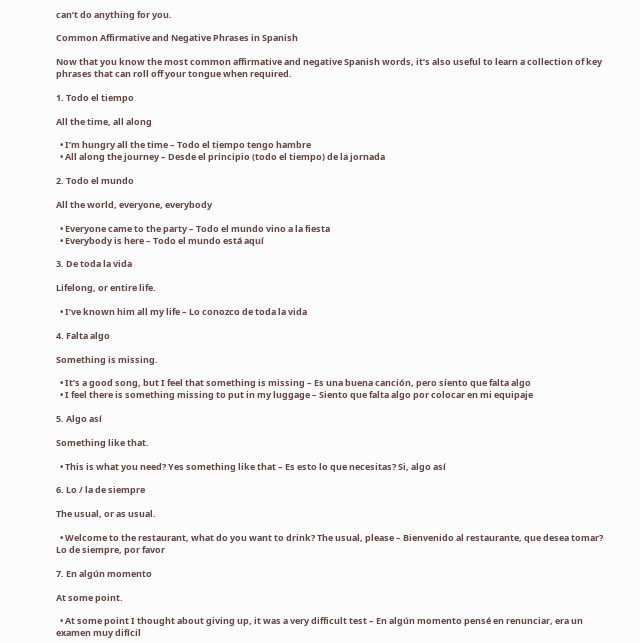can’t do anything for you.

Common Affirmative and Negative Phrases in Spanish

Now that you know the most common affirmative and negative Spanish words, it’s also useful to learn a collection of key phrases that can roll off your tongue when required.

1. Todo el tiempo

All the time, all along

  • I’m hungry all the time – Todo el tiempo tengo hambre
  • All along the journey – Desde el principio (todo el tiempo) de la jornada

2. Todo el mundo

All the world, everyone, everybody

  • Everyone came to the party – Todo el mundo vino a la fiesta
  • Everybody is here – Todo el mundo está aquí

3. De toda la vida

Lifelong, or entire life.

  • I’ve known him all my life – Lo conozco de toda la vida

4. Falta algo

Something is missing.

  • It’s a good song, but I feel that something is missing – Es una buena canción, pero siento que falta algo
  • I feel there is something missing to put in my luggage – Siento que falta algo por colocar en mi equipaje

5. Algo así

Something like that.

  • This is what you need? Yes something like that – Es esto lo que necesitas? Si, algo así

6. Lo / la de siempre

The usual, or as usual.

  • Welcome to the restaurant, what do you want to drink? The usual, please – Bienvenido al restaurante, que desea tomar? Lo de siempre, por favor

7. En algún momento

At some point.

  • At some point I thought about giving up, it was a very difficult test – En algún momento pensé en renunciar, era un examen muy difícil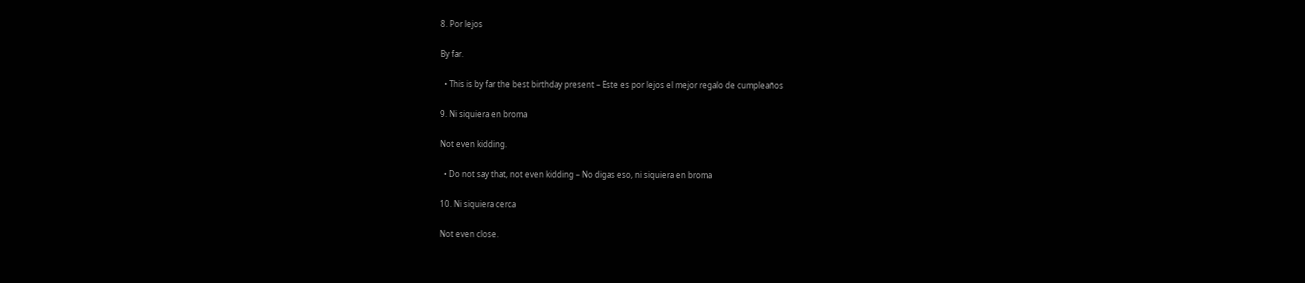8. Por lejos

By far.

  • This is by far the best birthday present – Este es por lejos el mejor regalo de cumpleaños

9. Ni siquiera en broma

Not even kidding.

  • Do not say that, not even kidding – No digas eso, ni siquiera en broma

10. Ni siquiera cerca

Not even close.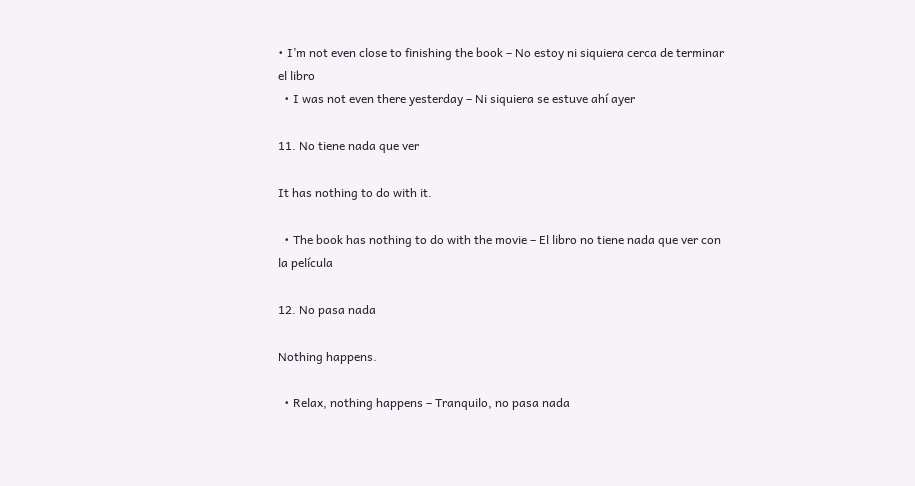• I’m not even close to finishing the book – No estoy ni siquiera cerca de terminar el libro
  • I was not even there yesterday – Ni siquiera se estuve ahí ayer

11. No tiene nada que ver

It has nothing to do with it.

  • The book has nothing to do with the movie – El libro no tiene nada que ver con la película

12. No pasa nada

Nothing happens.

  • Relax, nothing happens – Tranquilo, no pasa nada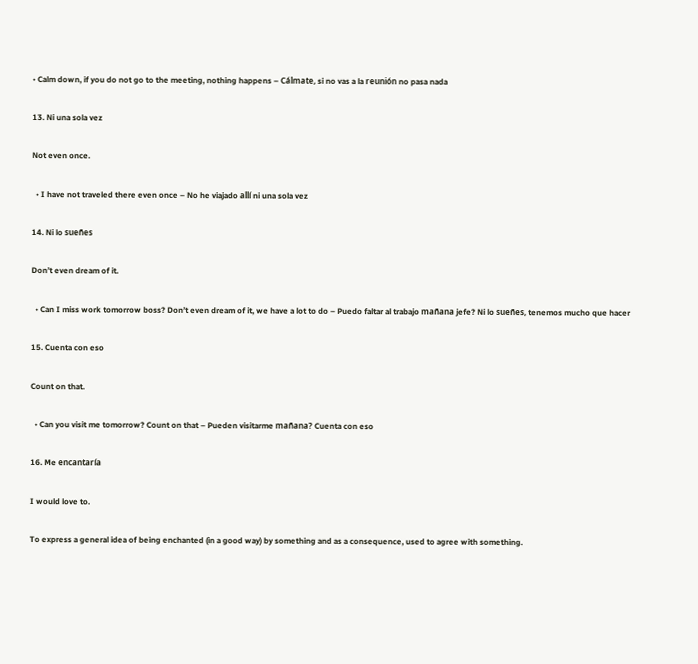• Calm down, if you do not go to the meeting, nothing happens – Cálmate, si no vas a la reunión no pasa nada

13. Ni una sola vez

Not even once.

  • I have not traveled there even once – No he viajado allí ni una sola vez

14. Ni lo sueñes

Don’t even dream of it.

  • Can I miss work tomorrow boss? Don’t even dream of it, we have a lot to do – Puedo faltar al trabajo mañana jefe? Ni lo sueñes, tenemos mucho que hacer

15. Cuenta con eso

Count on that.

  • Can you visit me tomorrow? Count on that – Pueden visitarme mañana? Cuenta con eso

16. Me encantaría

I would love to.

To express a general idea of being enchanted (in a good way) by something and as a consequence, used to agree with something.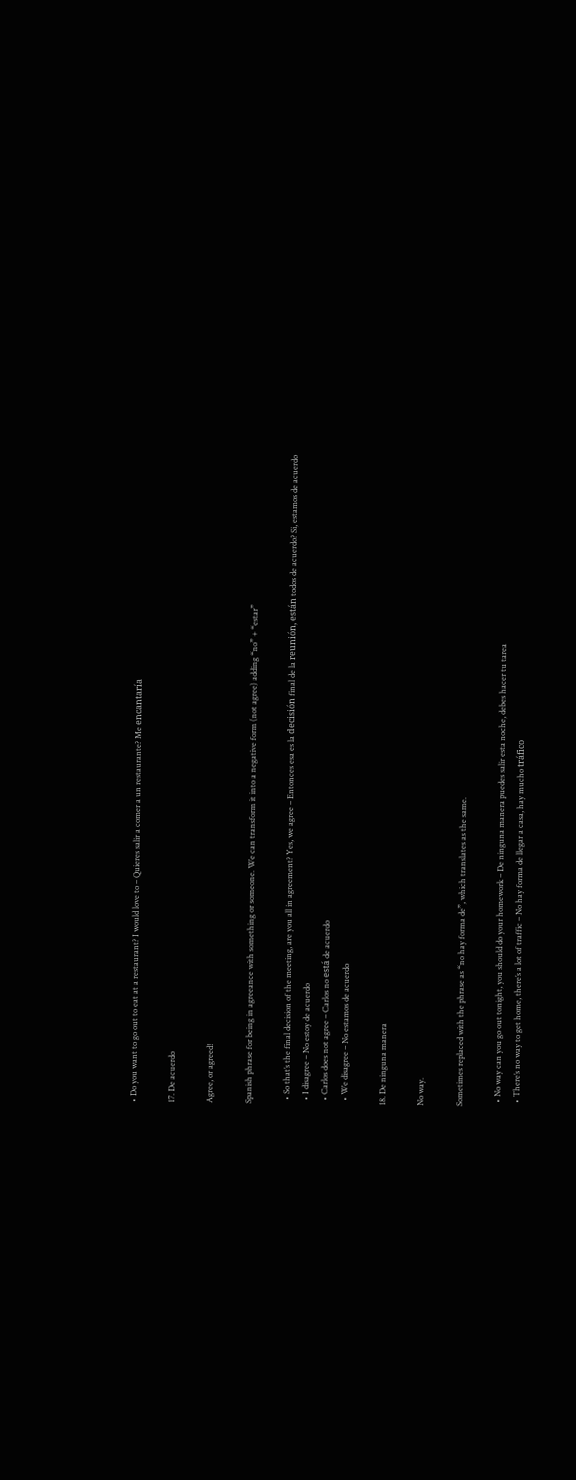• Do you want to go out to eat at a restaurant? I would love to – Quieres salir a comer a un restaurante? Me encantaría

17. De acuerdo

Agree, or agreed!

Spanish phrase for being in agreeance with something or someone. We can transform it into a negative form (not agree) adding “no” + “estar”

  • So that’s the final decision of the meeting, are you all in agreement? Yes, we agree – Entonces esa es la decisión final de la reunión, están todos de acuerdo? Si, estamos de acuerdo
  • I disagree – No estoy de acuerdo
  • Carlos does not agree – Carlos no está de acuerdo
  • We disagree – No estamos de acuerdo

18. De ninguna manera

No way.

Sometimes replaced with the phrase as “no hay forma de”, which translates as the same.

  • No way can you go out tonight, you should do your homework – De ninguna manera puedes salir esta noche, debes hacer tu tarea
  • There’s no way to get home, there’s a lot of traffic – No hay forma de llegar a casa, hay mucho tráfico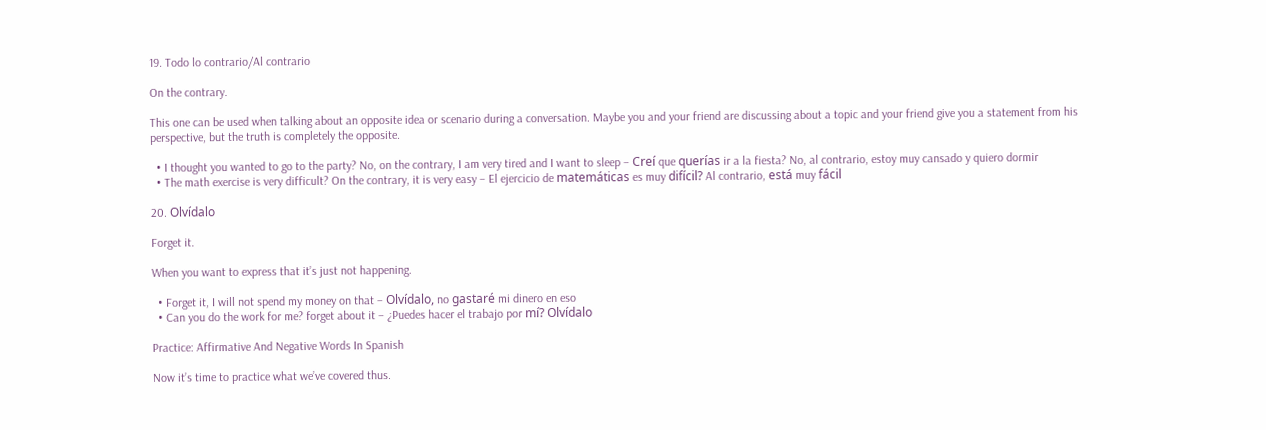19. Todo lo contrario/Al contrario

On the contrary.

This one can be used when talking about an opposite idea or scenario during a conversation. Maybe you and your friend are discussing about a topic and your friend give you a statement from his perspective, but the truth is completely the opposite.

  • I thought you wanted to go to the party? No, on the contrary, I am very tired and I want to sleep – Creí que querías ir a la fiesta? No, al contrario, estoy muy cansado y quiero dormir
  • The math exercise is very difficult? On the contrary, it is very easy – El ejercicio de matemáticas es muy difícil? Al contrario, está muy fácil

20. Olvídalo

Forget it.

When you want to express that it’s just not happening.

  • Forget it, I will not spend my money on that – Olvídalo, no gastaré mi dinero en eso
  • Can you do the work for me? forget about it – ¿Puedes hacer el trabajo por mí? Olvídalo

Practice: Affirmative And Negative Words In Spanish

Now it’s time to practice what we’ve covered thus.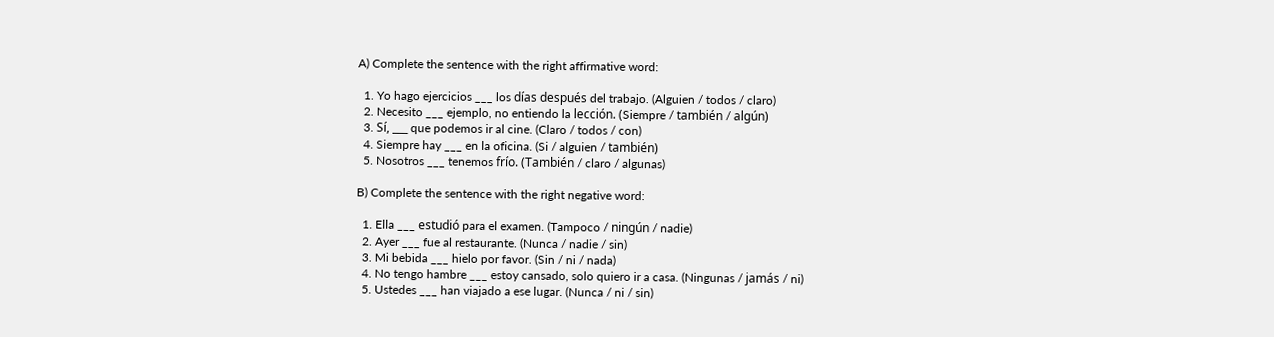A) Complete the sentence with the right affirmative word:

  1. Yo hago ejercicios ___ los días después del trabajo. (Alguien / todos / claro)
  2. Necesito ___ ejemplo, no entiendo la lección. (Siempre / también / algún)
  3. Sí, ___ que podemos ir al cine. (Claro / todos / con)
  4. Siempre hay ___ en la oficina. (Si / alguien / también)
  5. Nosotros ___ tenemos frío. (También / claro / algunas)

B) Complete the sentence with the right negative word:

  1. Ella ___ estudió para el examen. (Tampoco / ningún / nadie)
  2. Ayer ___ fue al restaurante. (Nunca / nadie / sin)
  3. Mi bebida ___ hielo por favor. (Sin / ni / nada)
  4. No tengo hambre ___ estoy cansado, solo quiero ir a casa. (Ningunas / jamás / ni)
  5. Ustedes ___ han viajado a ese lugar. (Nunca / ni / sin)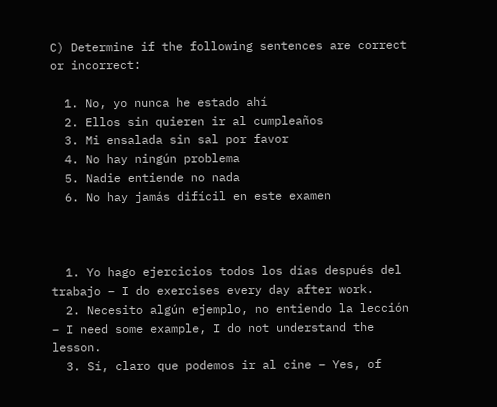C) Determine if the following sentences are correct or incorrect:

  1. No, yo nunca he estado ahí
  2. Ellos sin quieren ir al cumpleaños
  3. Mi ensalada sin sal por favor
  4. No hay ningún problema
  5. Nadie entiende no nada
  6. No hay jamás difícil en este examen



  1. Yo hago ejercicios todos los días después del trabajo – I do exercises every day after work.
  2. Necesito algún ejemplo, no entiendo la lección – I need some example, I do not understand the lesson.
  3. Sí, claro que podemos ir al cine – Yes, of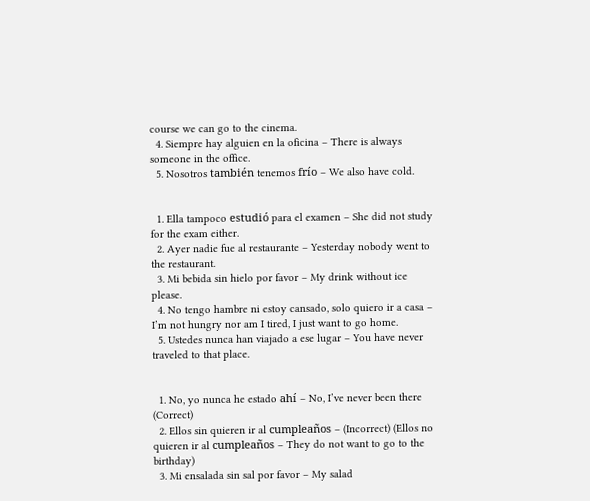course we can go to the cinema.
  4. Siempre hay alguien en la oficina – There is always someone in the office.
  5. Nosotros también tenemos frío – We also have cold.


  1. Ella tampoco estudió para el examen – She did not study for the exam either.
  2. Ayer nadie fue al restaurante – Yesterday nobody went to the restaurant.
  3. Mi bebida sin hielo por favor – My drink without ice please.
  4. No tengo hambre ni estoy cansado, solo quiero ir a casa – I’m not hungry nor am I tired, I just want to go home.
  5. Ustedes nunca han viajado a ese lugar – You have never traveled to that place.


  1. No, yo nunca he estado ahí – No, I’ve never been there (Correct)
  2. Ellos sin quieren ir al cumpleaños – (Incorrect) (Ellos no quieren ir al cumpleaños – They do not want to go to the birthday)
  3. Mi ensalada sin sal por favor – My salad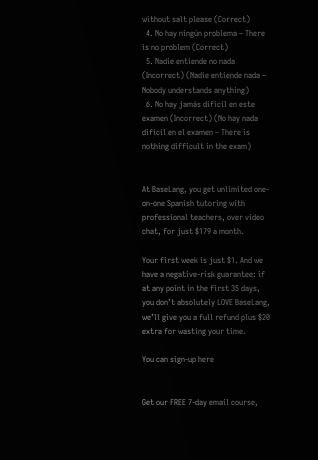without salt please (Correct)
  4. No hay ningún problema – There is no problem (Correct)
  5. Nadie entiende no nada (Incorrect) (Nadie entiende nada – Nobody understands anything)
  6. No hay jamás difícil en este examen (Incorrect) (No hay nada difícil en el examen – There is nothing difficult in the exam)


At BaseLang, you get unlimited one-on-one Spanish tutoring with professional teachers, over video chat, for just $179 a month.

Your first week is just $1. And we have a negative-risk guarantee: if at any point in the first 35 days, you don’t absolutely LOVE BaseLang, we’ll give you a full refund plus $20 extra for wasting your time.

You can sign-up here


Get our FREE 7-day email course,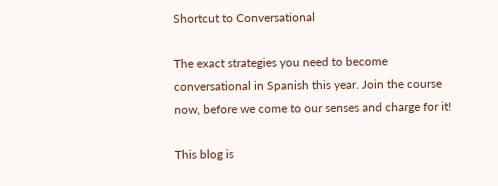Shortcut to Conversational

The exact strategies you need to become conversational in Spanish this year. Join the course now, before we come to our senses and charge for it!

This blog is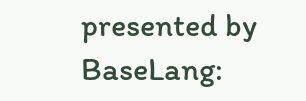presented by BaseLang: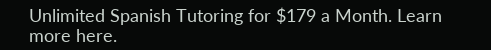Unlimited Spanish Tutoring for $179 a Month. Learn more here.